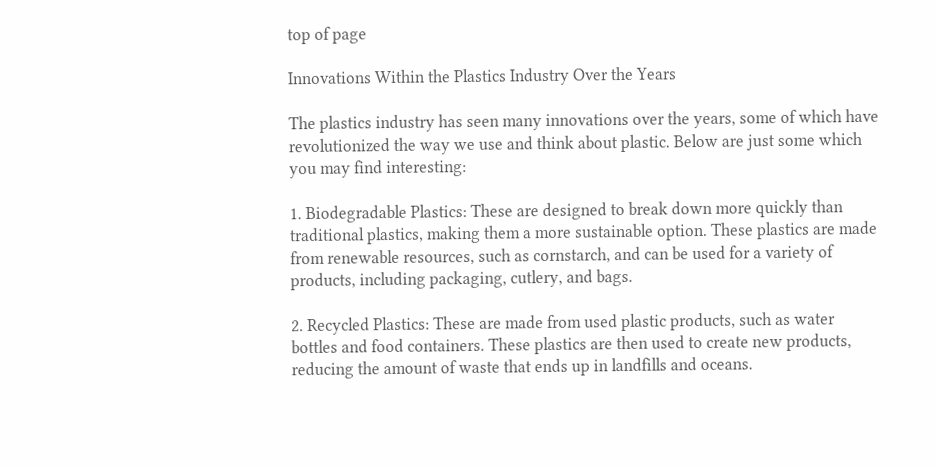top of page

Innovations Within the Plastics Industry Over the Years

The plastics industry has seen many innovations over the years, some of which have revolutionized the way we use and think about plastic. Below are just some which you may find interesting:

1. Biodegradable Plastics: These are designed to break down more quickly than traditional plastics, making them a more sustainable option. These plastics are made from renewable resources, such as cornstarch, and can be used for a variety of products, including packaging, cutlery, and bags.

2. Recycled Plastics: These are made from used plastic products, such as water bottles and food containers. These plastics are then used to create new products, reducing the amount of waste that ends up in landfills and oceans.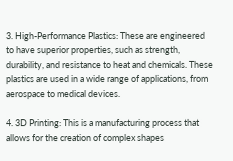3. High-Performance Plastics: These are engineered to have superior properties, such as strength, durability, and resistance to heat and chemicals. These plastics are used in a wide range of applications, from aerospace to medical devices.

4. 3D Printing: This is a manufacturing process that allows for the creation of complex shapes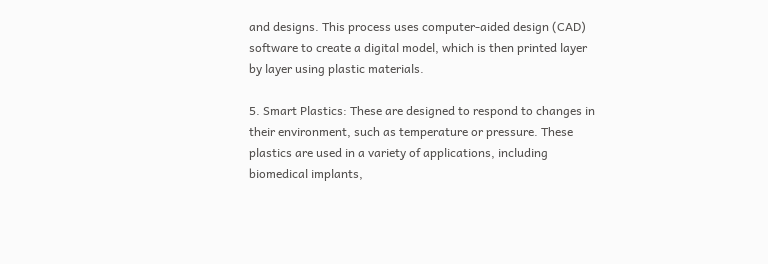and designs. This process uses computer-aided design (CAD) software to create a digital model, which is then printed layer by layer using plastic materials.

5. Smart Plastics: These are designed to respond to changes in their environment, such as temperature or pressure. These plastics are used in a variety of applications, including biomedical implants,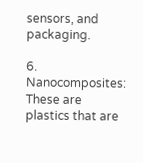sensors, and packaging.

6. Nanocomposites: These are plastics that are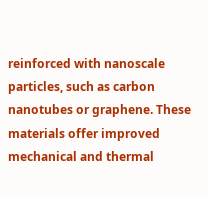reinforced with nanoscale particles, such as carbon nanotubes or graphene. These materials offer improved mechanical and thermal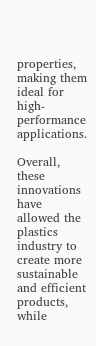properties, making them ideal for high-performance applications.

Overall, these innovations have allowed the plastics industry to create more sustainable and efficient products, while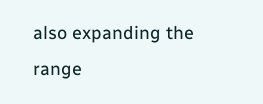also expanding the range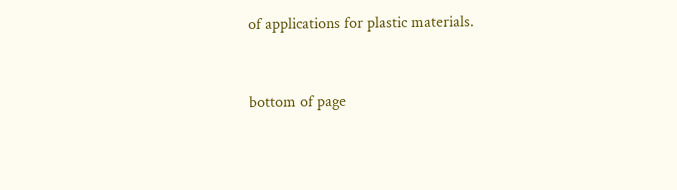of applications for plastic materials.


bottom of page